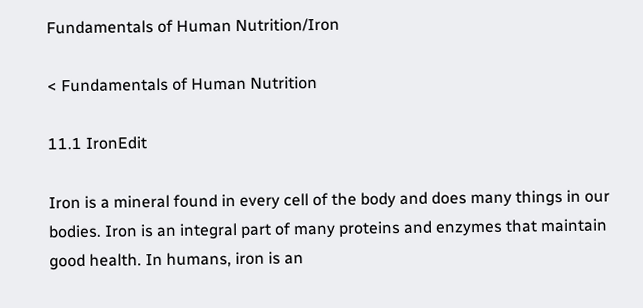Fundamentals of Human Nutrition/Iron

< Fundamentals of Human Nutrition

11.1 IronEdit

Iron is a mineral found in every cell of the body and does many things in our bodies. Iron is an integral part of many proteins and enzymes that maintain good health. In humans, iron is an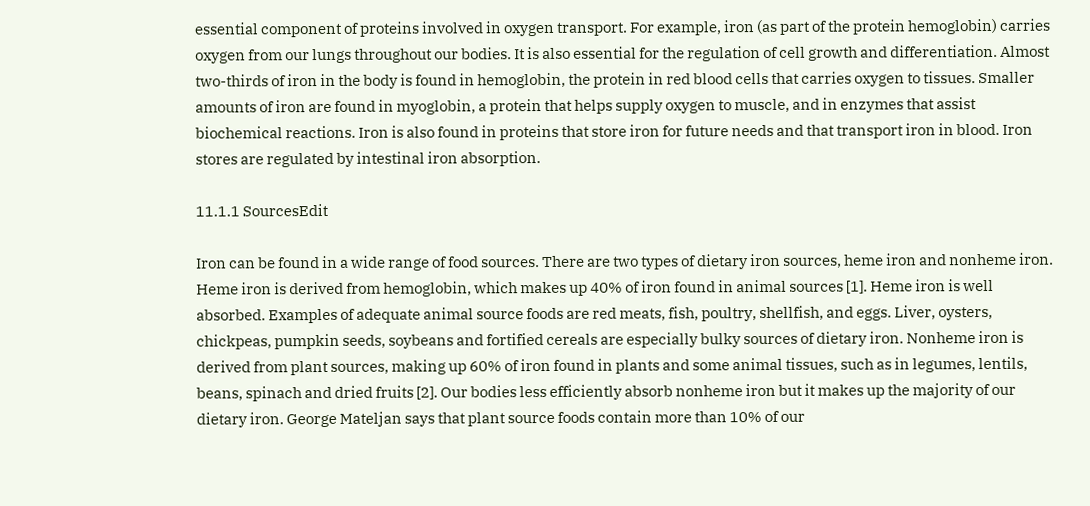essential component of proteins involved in oxygen transport. For example, iron (as part of the protein hemoglobin) carries oxygen from our lungs throughout our bodies. It is also essential for the regulation of cell growth and differentiation. Almost two-thirds of iron in the body is found in hemoglobin, the protein in red blood cells that carries oxygen to tissues. Smaller amounts of iron are found in myoglobin, a protein that helps supply oxygen to muscle, and in enzymes that assist biochemical reactions. Iron is also found in proteins that store iron for future needs and that transport iron in blood. Iron stores are regulated by intestinal iron absorption.

11.1.1 SourcesEdit

Iron can be found in a wide range of food sources. There are two types of dietary iron sources, heme iron and nonheme iron. Heme iron is derived from hemoglobin, which makes up 40% of iron found in animal sources [1]. Heme iron is well absorbed. Examples of adequate animal source foods are red meats, fish, poultry, shellfish, and eggs. Liver, oysters, chickpeas, pumpkin seeds, soybeans and fortified cereals are especially bulky sources of dietary iron. Nonheme iron is derived from plant sources, making up 60% of iron found in plants and some animal tissues, such as in legumes, lentils, beans, spinach and dried fruits [2]. Our bodies less efficiently absorb nonheme iron but it makes up the majority of our dietary iron. George Mateljan says that plant source foods contain more than 10% of our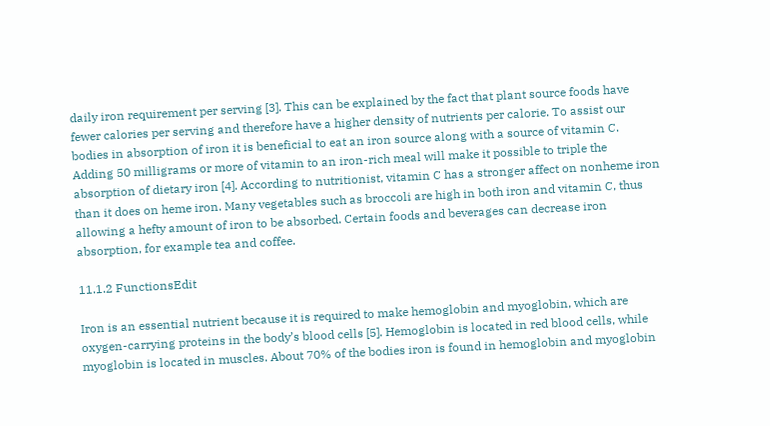daily iron requirement per serving [3]. This can be explained by the fact that plant source foods have fewer calories per serving and therefore have a higher density of nutrients per calorie. To assist our bodies in absorption of iron it is beneficial to eat an iron source along with a source of vitamin C. Adding 50 milligrams or more of vitamin to an iron-rich meal will make it possible to triple the absorption of dietary iron [4]. According to nutritionist, vitamin C has a stronger affect on nonheme iron than it does on heme iron. Many vegetables such as broccoli are high in both iron and vitamin C, thus allowing a hefty amount of iron to be absorbed. Certain foods and beverages can decrease iron absorption, for example tea and coffee.

11.1.2 FunctionsEdit

Iron is an essential nutrient because it is required to make hemoglobin and myoglobin, which are oxygen-carrying proteins in the body’s blood cells [5]. Hemoglobin is located in red blood cells, while myoglobin is located in muscles. About 70% of the bodies iron is found in hemoglobin and myoglobin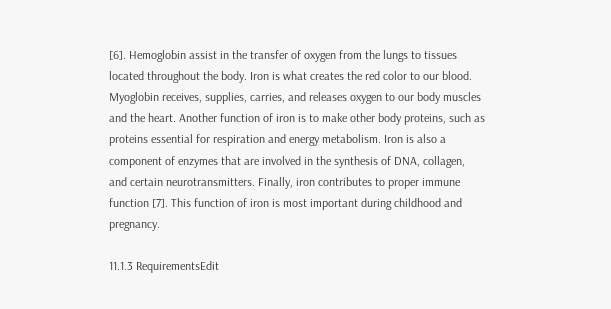[6]. Hemoglobin assist in the transfer of oxygen from the lungs to tissues located throughout the body. Iron is what creates the red color to our blood. Myoglobin receives, supplies, carries, and releases oxygen to our body muscles and the heart. Another function of iron is to make other body proteins, such as proteins essential for respiration and energy metabolism. Iron is also a component of enzymes that are involved in the synthesis of DNA, collagen, and certain neurotransmitters. Finally, iron contributes to proper immune function [7]. This function of iron is most important during childhood and pregnancy.

11.1.3 RequirementsEdit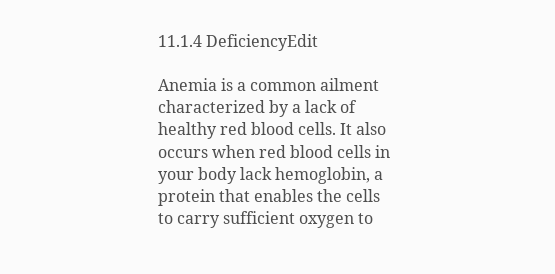11.1.4 DeficiencyEdit

Anemia is a common ailment characterized by a lack of healthy red blood cells. It also occurs when red blood cells in your body lack hemoglobin, a protein that enables the cells to carry sufficient oxygen to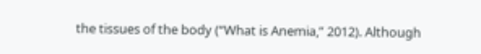the tissues of the body (“What is Anemia,” 2012). Although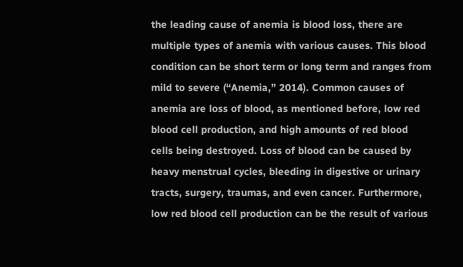the leading cause of anemia is blood loss, there are multiple types of anemia with various causes. This blood condition can be short term or long term and ranges from mild to severe (“Anemia,” 2014). Common causes of anemia are loss of blood, as mentioned before, low red blood cell production, and high amounts of red blood cells being destroyed. Loss of blood can be caused by heavy menstrual cycles, bleeding in digestive or urinary tracts, surgery, traumas, and even cancer. Furthermore, low red blood cell production can be the result of various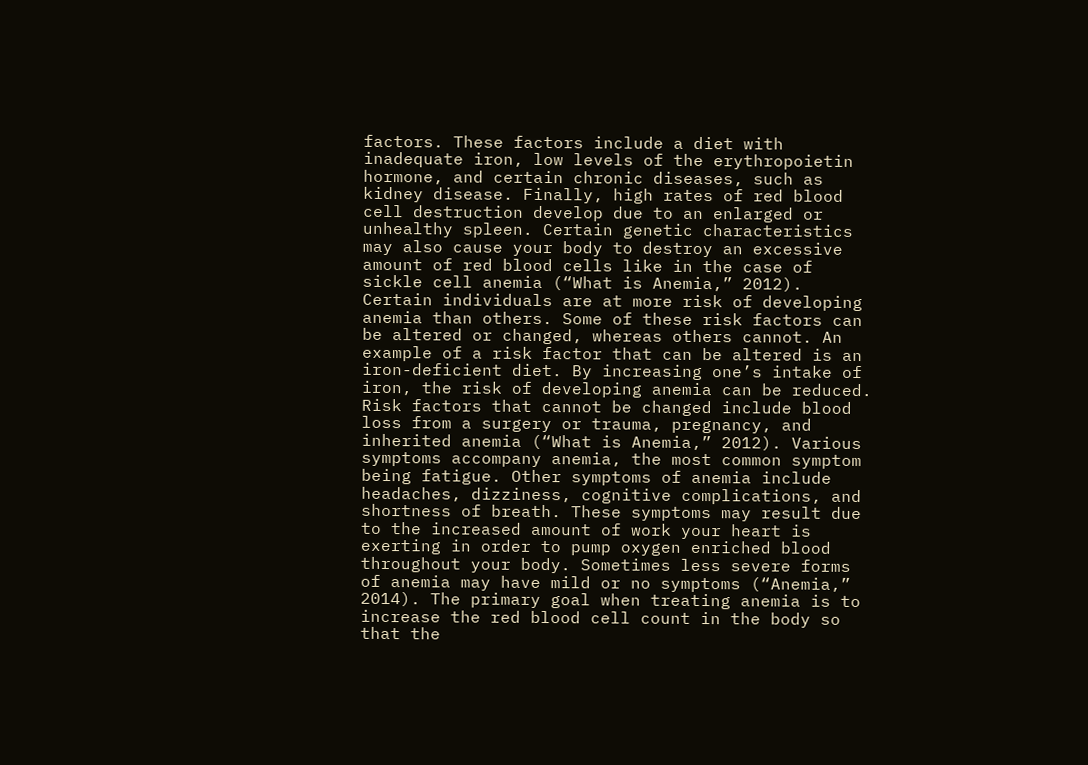factors. These factors include a diet with inadequate iron, low levels of the erythropoietin hormone, and certain chronic diseases, such as kidney disease. Finally, high rates of red blood cell destruction develop due to an enlarged or unhealthy spleen. Certain genetic characteristics may also cause your body to destroy an excessive amount of red blood cells like in the case of sickle cell anemia (“What is Anemia,” 2012). Certain individuals are at more risk of developing anemia than others. Some of these risk factors can be altered or changed, whereas others cannot. An example of a risk factor that can be altered is an iron-deficient diet. By increasing one’s intake of iron, the risk of developing anemia can be reduced. Risk factors that cannot be changed include blood loss from a surgery or trauma, pregnancy, and inherited anemia (“What is Anemia,” 2012). Various symptoms accompany anemia, the most common symptom being fatigue. Other symptoms of anemia include headaches, dizziness, cognitive complications, and shortness of breath. These symptoms may result due to the increased amount of work your heart is exerting in order to pump oxygen enriched blood throughout your body. Sometimes less severe forms of anemia may have mild or no symptoms (“Anemia,” 2014). The primary goal when treating anemia is to increase the red blood cell count in the body so that the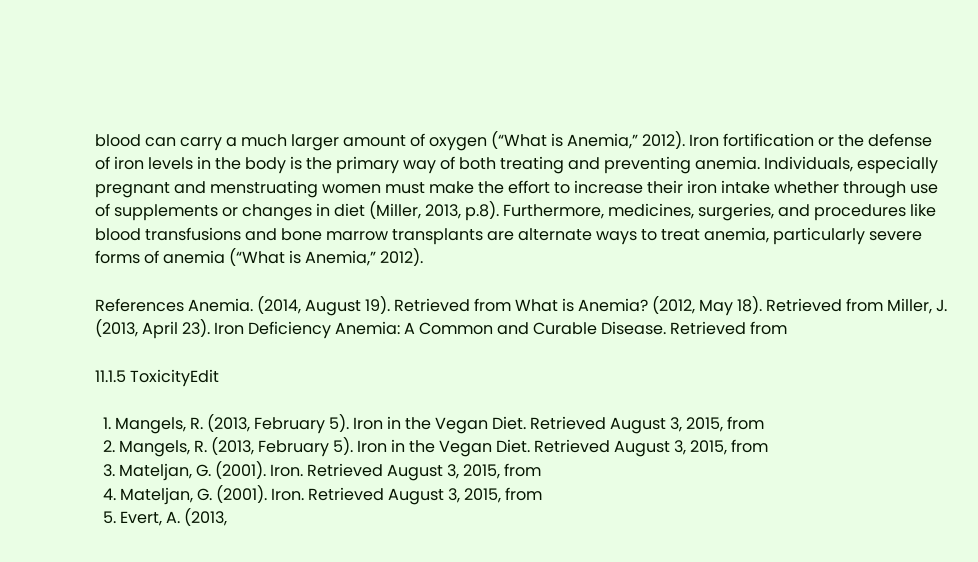blood can carry a much larger amount of oxygen (“What is Anemia,” 2012). Iron fortification or the defense of iron levels in the body is the primary way of both treating and preventing anemia. Individuals, especially pregnant and menstruating women must make the effort to increase their iron intake whether through use of supplements or changes in diet (Miller, 2013, p.8). Furthermore, medicines, surgeries, and procedures like blood transfusions and bone marrow transplants are alternate ways to treat anemia, particularly severe forms of anemia (“What is Anemia,” 2012).

References Anemia. (2014, August 19). Retrieved from What is Anemia? (2012, May 18). Retrieved from Miller, J. (2013, April 23). Iron Deficiency Anemia: A Common and Curable Disease. Retrieved from

11.1.5 ToxicityEdit

  1. Mangels, R. (2013, February 5). Iron in the Vegan Diet. Retrieved August 3, 2015, from
  2. Mangels, R. (2013, February 5). Iron in the Vegan Diet. Retrieved August 3, 2015, from
  3. Mateljan, G. (2001). Iron. Retrieved August 3, 2015, from
  4. Mateljan, G. (2001). Iron. Retrieved August 3, 2015, from
  5. Evert, A. (2013,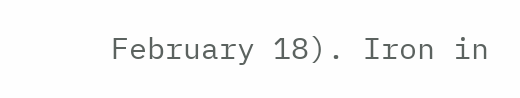February 18). Iron in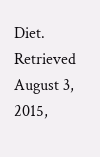Diet. Retrieved August 3, 2015,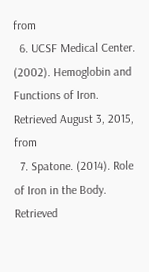from
  6. UCSF Medical Center. (2002). Hemoglobin and Functions of Iron. Retrieved August 3, 2015, from
  7. Spatone. (2014). Role of Iron in the Body. Retrieved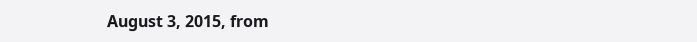August 3, 2015, from